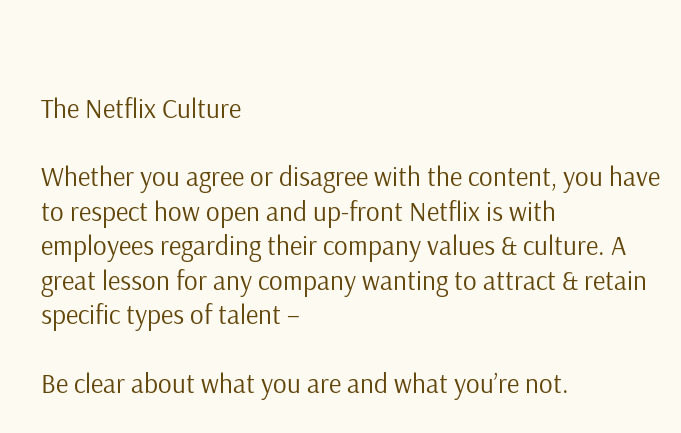The Netflix Culture

Whether you agree or disagree with the content, you have to respect how open and up-front Netflix is with employees regarding their company values & culture. A great lesson for any company wanting to attract & retain specific types of talent –

Be clear about what you are and what you’re not.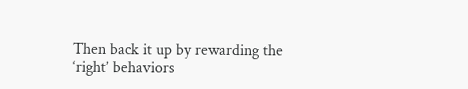Then back it up by rewarding the ‘right’ behaviors